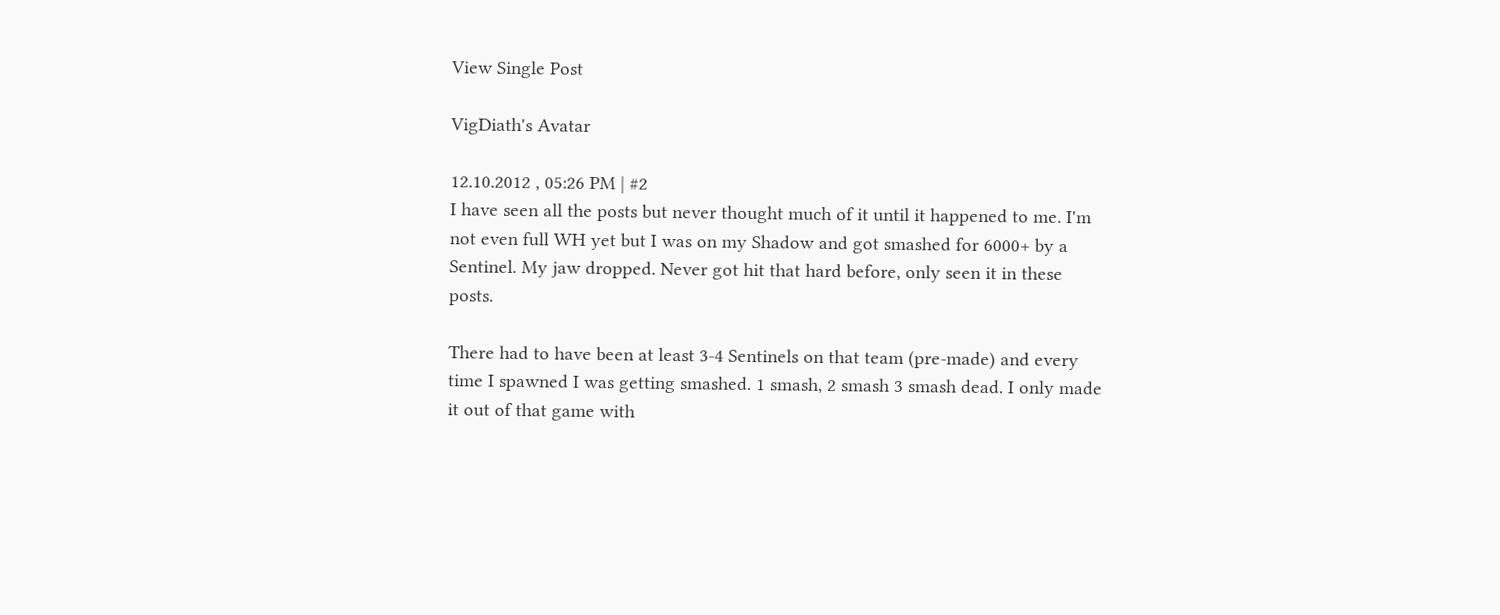View Single Post

VigDiath's Avatar

12.10.2012 , 05:26 PM | #2
I have seen all the posts but never thought much of it until it happened to me. I'm not even full WH yet but I was on my Shadow and got smashed for 6000+ by a Sentinel. My jaw dropped. Never got hit that hard before, only seen it in these posts.

There had to have been at least 3-4 Sentinels on that team (pre-made) and every time I spawned I was getting smashed. 1 smash, 2 smash 3 smash dead. I only made it out of that game with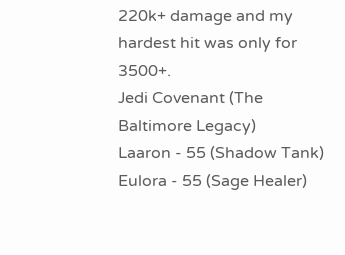220k+ damage and my hardest hit was only for 3500+.
Jedi Covenant (The Baltimore Legacy)
Laaron - 55 (Shadow Tank) Eulora - 55 (Sage Healer)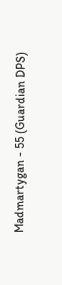Madmartygan - 55 (Guardian DPS)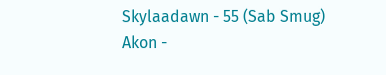Skylaadawn - 55 (Sab Smug)
Akon -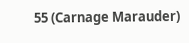55 (Carnage Marauder)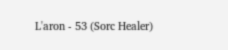L'aron - 53 (Sorc Healer)